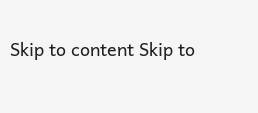Skip to content Skip to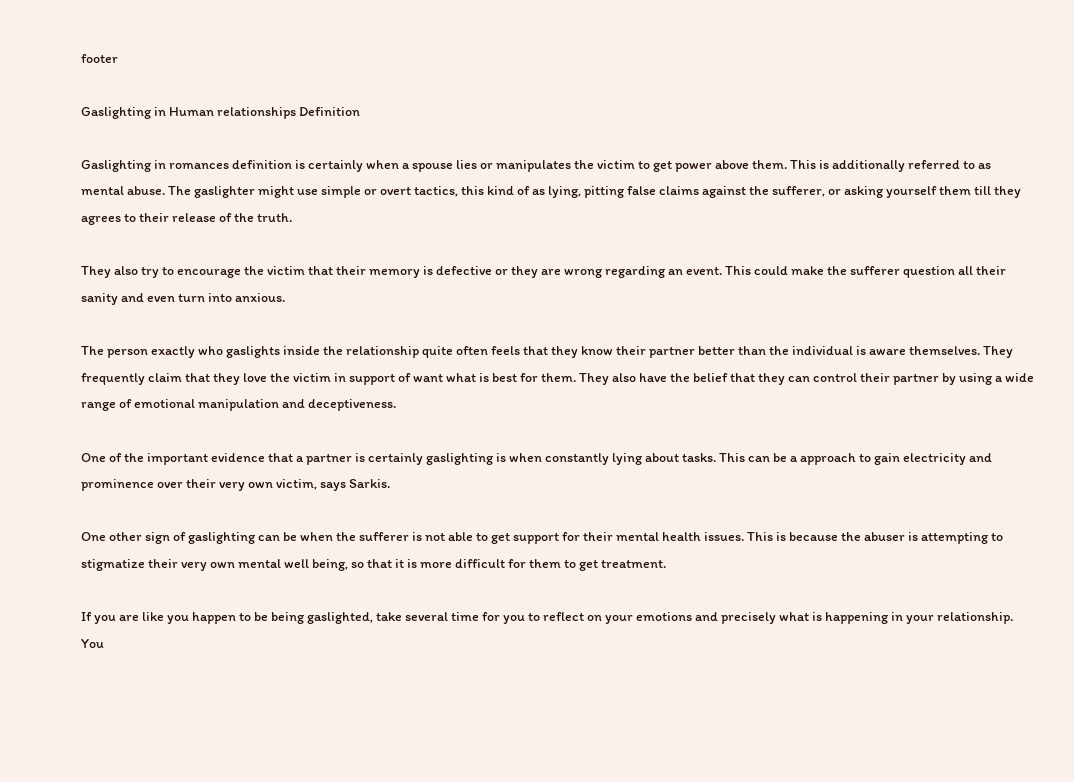footer

Gaslighting in Human relationships Definition

Gaslighting in romances definition is certainly when a spouse lies or manipulates the victim to get power above them. This is additionally referred to as mental abuse. The gaslighter might use simple or overt tactics, this kind of as lying, pitting false claims against the sufferer, or asking yourself them till they agrees to their release of the truth.

They also try to encourage the victim that their memory is defective or they are wrong regarding an event. This could make the sufferer question all their sanity and even turn into anxious.

The person exactly who gaslights inside the relationship quite often feels that they know their partner better than the individual is aware themselves. They frequently claim that they love the victim in support of want what is best for them. They also have the belief that they can control their partner by using a wide range of emotional manipulation and deceptiveness.

One of the important evidence that a partner is certainly gaslighting is when constantly lying about tasks. This can be a approach to gain electricity and prominence over their very own victim, says Sarkis.

One other sign of gaslighting can be when the sufferer is not able to get support for their mental health issues. This is because the abuser is attempting to stigmatize their very own mental well being, so that it is more difficult for them to get treatment.

If you are like you happen to be being gaslighted, take several time for you to reflect on your emotions and precisely what is happening in your relationship. You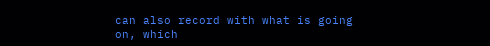can also record with what is going on, which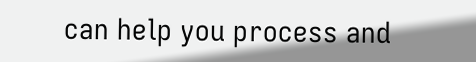can help you process and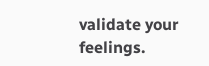validate your feelings.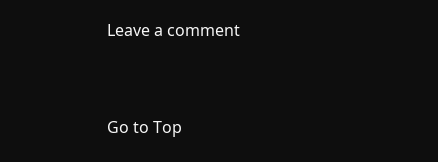Leave a comment


Go to Top